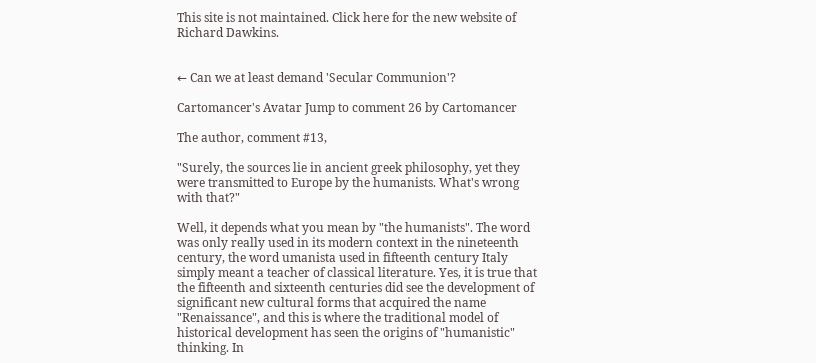This site is not maintained. Click here for the new website of Richard Dawkins.


← Can we at least demand 'Secular Communion'?

Cartomancer's Avatar Jump to comment 26 by Cartomancer

The author, comment #13,

"Surely, the sources lie in ancient greek philosophy, yet they were transmitted to Europe by the humanists. What's wrong with that?"

Well, it depends what you mean by "the humanists". The word was only really used in its modern context in the nineteenth century, the word umanista used in fifteenth century Italy simply meant a teacher of classical literature. Yes, it is true that the fifteenth and sixteenth centuries did see the development of significant new cultural forms that acquired the name "Renaissance", and this is where the traditional model of historical development has seen the origins of "humanistic" thinking. In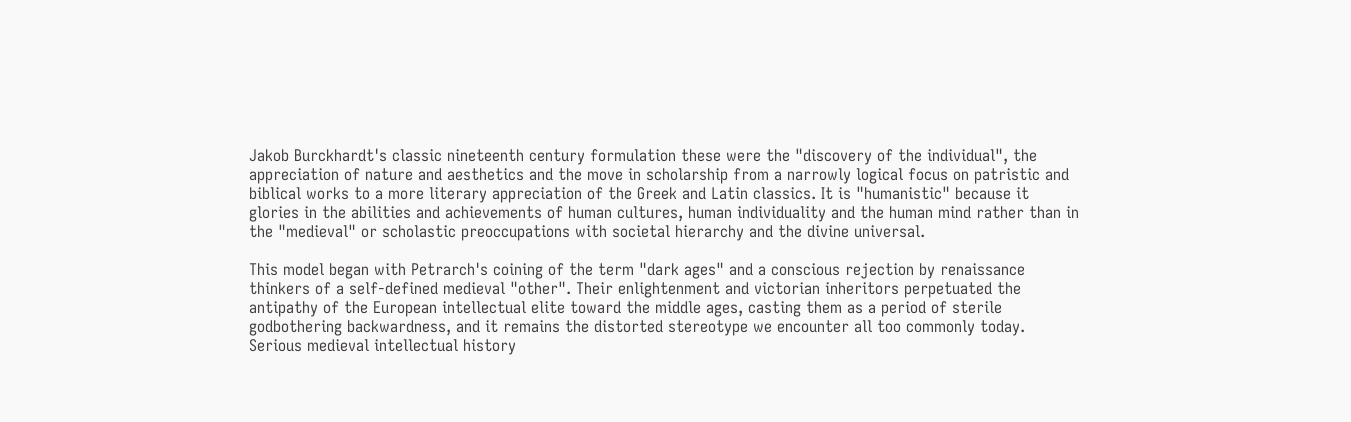Jakob Burckhardt's classic nineteenth century formulation these were the "discovery of the individual", the appreciation of nature and aesthetics and the move in scholarship from a narrowly logical focus on patristic and biblical works to a more literary appreciation of the Greek and Latin classics. It is "humanistic" because it glories in the abilities and achievements of human cultures, human individuality and the human mind rather than in the "medieval" or scholastic preoccupations with societal hierarchy and the divine universal.

This model began with Petrarch's coining of the term "dark ages" and a conscious rejection by renaissance thinkers of a self-defined medieval "other". Their enlightenment and victorian inheritors perpetuated the antipathy of the European intellectual elite toward the middle ages, casting them as a period of sterile godbothering backwardness, and it remains the distorted stereotype we encounter all too commonly today. Serious medieval intellectual history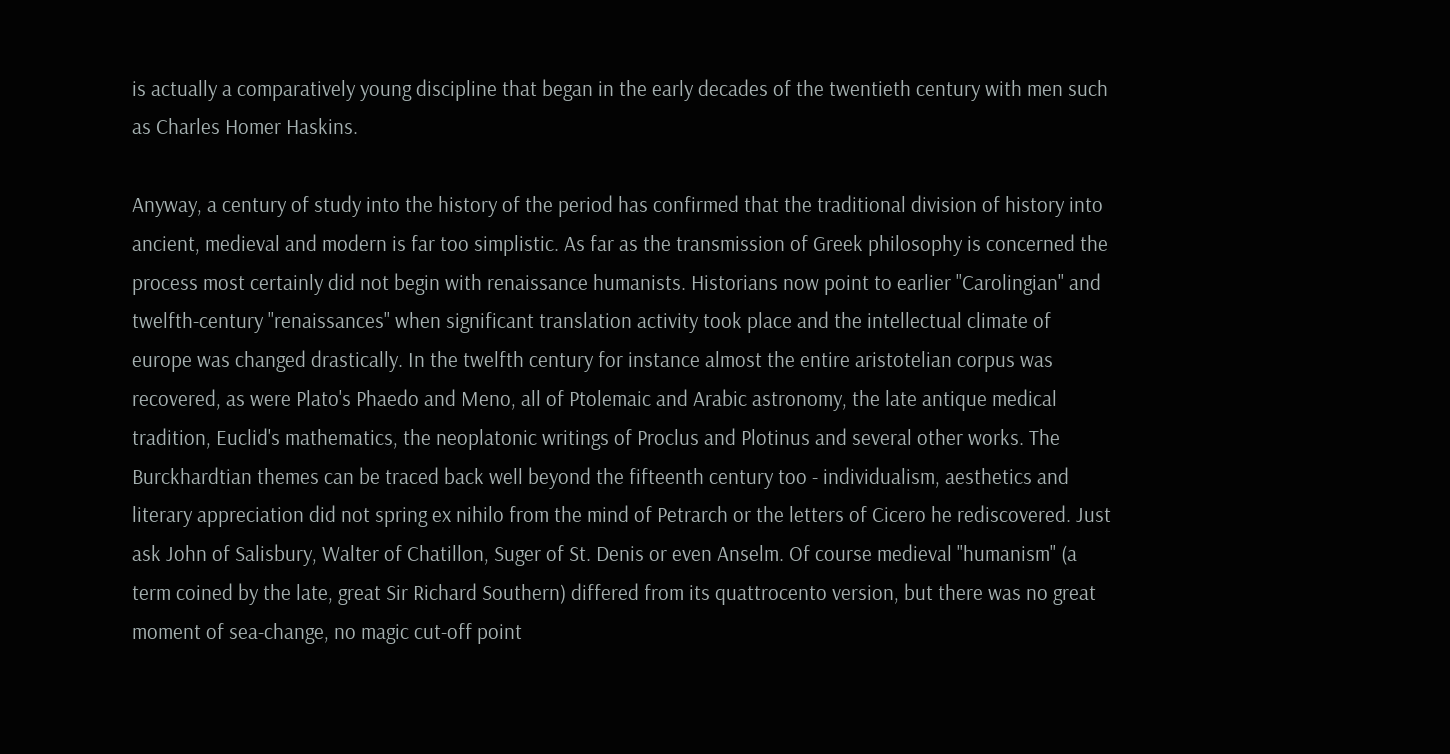is actually a comparatively young discipline that began in the early decades of the twentieth century with men such as Charles Homer Haskins.

Anyway, a century of study into the history of the period has confirmed that the traditional division of history into ancient, medieval and modern is far too simplistic. As far as the transmission of Greek philosophy is concerned the process most certainly did not begin with renaissance humanists. Historians now point to earlier "Carolingian" and twelfth-century "renaissances" when significant translation activity took place and the intellectual climate of europe was changed drastically. In the twelfth century for instance almost the entire aristotelian corpus was recovered, as were Plato's Phaedo and Meno, all of Ptolemaic and Arabic astronomy, the late antique medical tradition, Euclid's mathematics, the neoplatonic writings of Proclus and Plotinus and several other works. The Burckhardtian themes can be traced back well beyond the fifteenth century too - individualism, aesthetics and literary appreciation did not spring ex nihilo from the mind of Petrarch or the letters of Cicero he rediscovered. Just ask John of Salisbury, Walter of Chatillon, Suger of St. Denis or even Anselm. Of course medieval "humanism" (a term coined by the late, great Sir Richard Southern) differed from its quattrocento version, but there was no great moment of sea-change, no magic cut-off point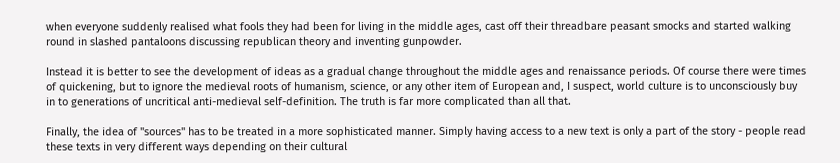when everyone suddenly realised what fools they had been for living in the middle ages, cast off their threadbare peasant smocks and started walking round in slashed pantaloons discussing republican theory and inventing gunpowder.

Instead it is better to see the development of ideas as a gradual change throughout the middle ages and renaissance periods. Of course there were times of quickening, but to ignore the medieval roots of humanism, science, or any other item of European and, I suspect, world culture is to unconsciously buy in to generations of uncritical anti-medieval self-definition. The truth is far more complicated than all that.

Finally, the idea of "sources" has to be treated in a more sophisticated manner. Simply having access to a new text is only a part of the story - people read these texts in very different ways depending on their cultural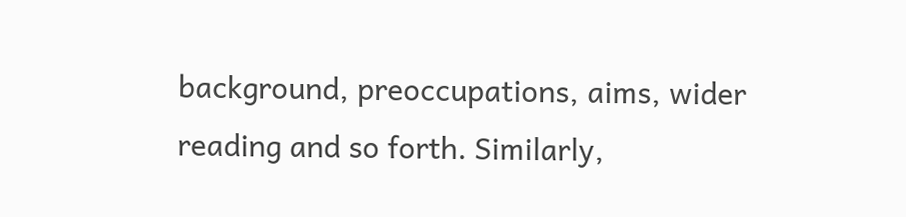background, preoccupations, aims, wider reading and so forth. Similarly,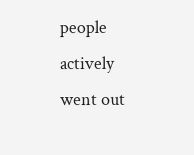people actively went out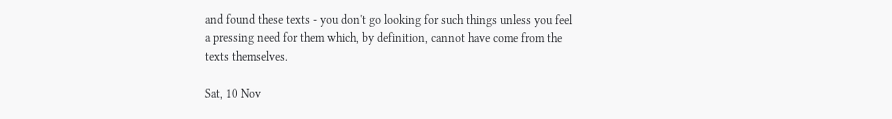and found these texts - you don't go looking for such things unless you feel a pressing need for them which, by definition, cannot have come from the texts themselves.

Sat, 10 Nov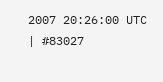2007 20:26:00 UTC | #83027